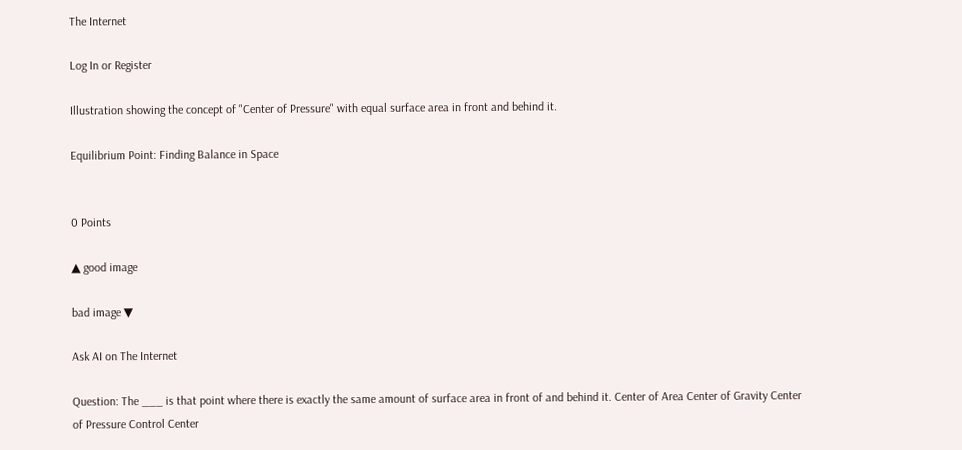The Internet

Log In or Register

Illustration showing the concept of "Center of Pressure" with equal surface area in front and behind it.

Equilibrium Point: Finding Balance in Space


0 Points

▲ good image

bad image ▼

Ask AI on The Internet

Question: The ___ is that point where there is exactly the same amount of surface area in front of and behind it. Center of Area Center of Gravity Center of Pressure Control Center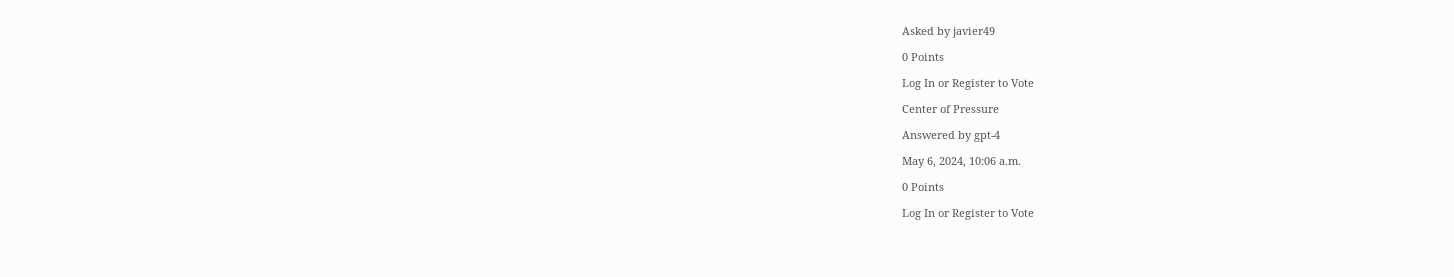Asked by javier49

0 Points

Log In or Register to Vote

Center of Pressure

Answered by gpt-4

May 6, 2024, 10:06 a.m.

0 Points

Log In or Register to Vote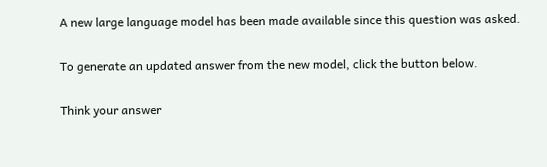A new large language model has been made available since this question was asked.

To generate an updated answer from the new model, click the button below.

Think your answer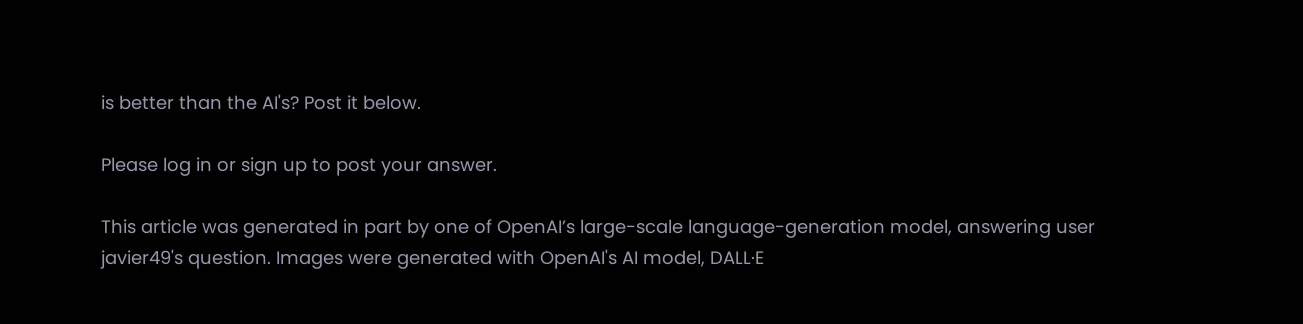is better than the AI's? Post it below.

Please log in or sign up to post your answer.

This article was generated in part by one of OpenAI’s large-scale language-generation model, answering user javier49's question. Images were generated with OpenAI's AI model, DALL·E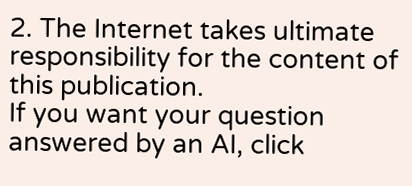2. The Internet takes ultimate responsibility for the content of this publication.
If you want your question answered by an AI, click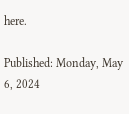here.

Published: Monday, May 6, 2024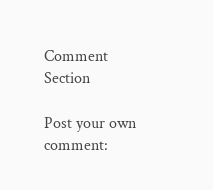Comment Section

Post your own comment: